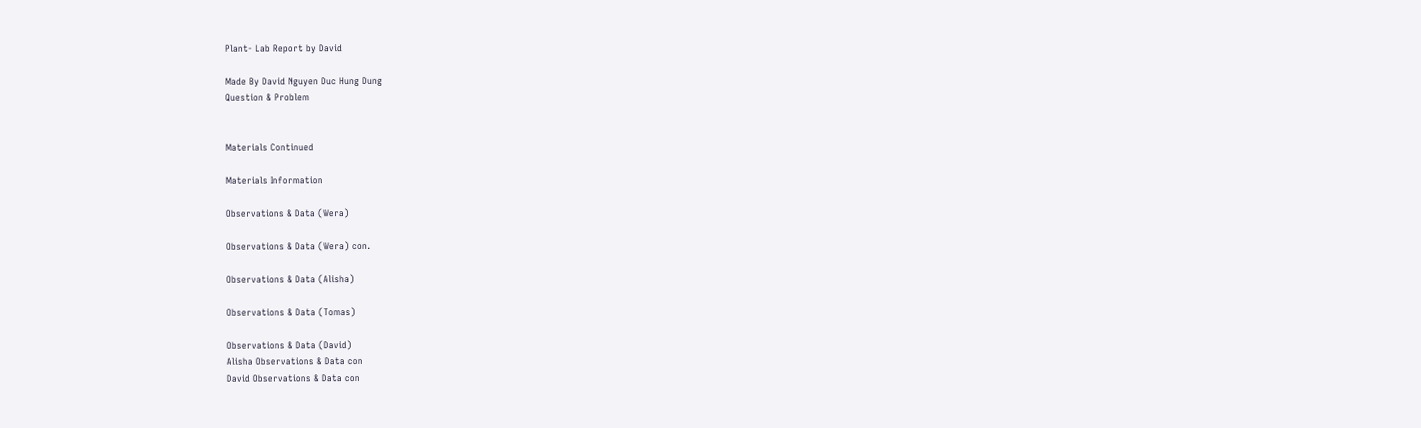Plant- Lab Report by David

Made By David Nguyen Duc Hung Dung
Question & Problem


Materials Continued

Materials Information

Observations & Data (Wera)

Observations & Data (Wera) con.

Observations & Data (Alisha)

Observations & Data (Tomas)

Observations & Data (David)
Alisha Observations & Data con
David Observations & Data con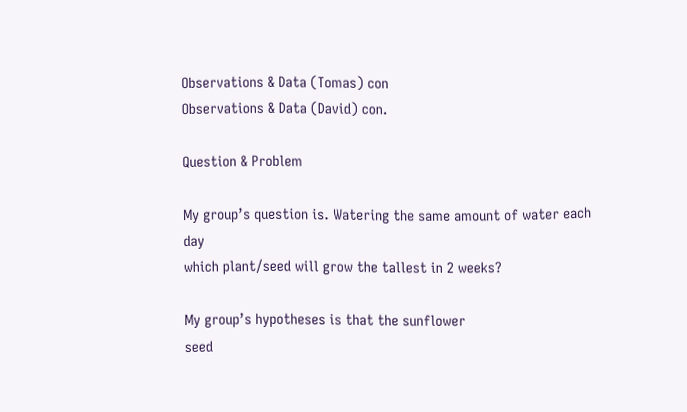Observations & Data (Tomas) con
Observations & Data (David) con.

Question & Problem

My group’s question is. Watering the same amount of water each day
which plant/seed will grow the tallest in 2 weeks?

My group’s hypotheses is that the sunflower
seed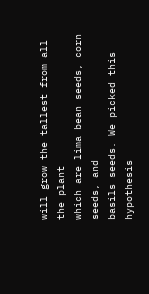will grow the tallest from all the plant
which are lima bean seeds, corn seeds, and
basils seeds. We picked this hypothesis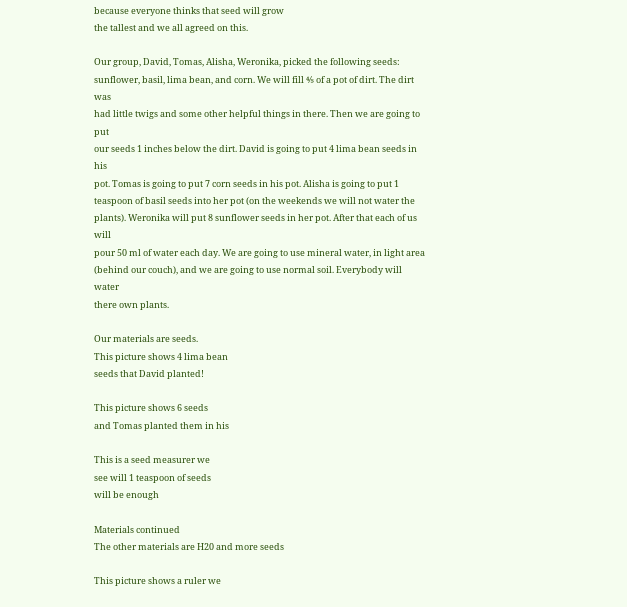because everyone thinks that seed will grow
the tallest and we all agreed on this.

Our group, David, Tomas, Alisha, Weronika, picked the following seeds:
sunflower, basil, lima bean, and corn. We will fill ⅘ of a pot of dirt. The dirt was
had little twigs and some other helpful things in there. Then we are going to put
our seeds 1 inches below the dirt. David is going to put 4 lima bean seeds in his
pot. Tomas is going to put 7 corn seeds in his pot. Alisha is going to put 1
teaspoon of basil seeds into her pot (on the weekends we will not water the
plants). Weronika will put 8 sunflower seeds in her pot. After that each of us will
pour 50 ml of water each day. We are going to use mineral water, in light area
(behind our couch), and we are going to use normal soil. Everybody will water
there own plants.

Our materials are seeds.
This picture shows 4 lima bean
seeds that David planted!

This picture shows 6 seeds
and Tomas planted them in his

This is a seed measurer we
see will 1 teaspoon of seeds
will be enough

Materials continued
The other materials are H20 and more seeds

This picture shows a ruler we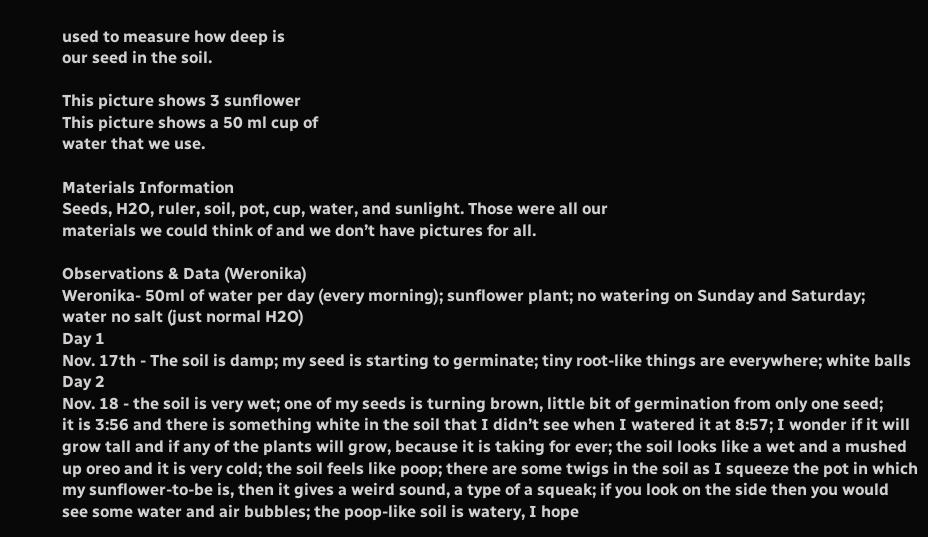used to measure how deep is
our seed in the soil.

This picture shows 3 sunflower
This picture shows a 50 ml cup of
water that we use.

Materials Information
Seeds, H2O, ruler, soil, pot, cup, water, and sunlight. Those were all our
materials we could think of and we don’t have pictures for all.

Observations & Data (Weronika)
Weronika- 50ml of water per day (every morning); sunflower plant; no watering on Sunday and Saturday;
water no salt (just normal H2O)
Day 1
Nov. 17th - The soil is damp; my seed is starting to germinate; tiny root-like things are everywhere; white balls
Day 2
Nov. 18 - the soil is very wet; one of my seeds is turning brown, little bit of germination from only one seed;
it is 3:56 and there is something white in the soil that I didn’t see when I watered it at 8:57; I wonder if it will
grow tall and if any of the plants will grow, because it is taking for ever; the soil looks like a wet and a mushed
up oreo and it is very cold; the soil feels like poop; there are some twigs in the soil as I squeeze the pot in which
my sunflower-to-be is, then it gives a weird sound, a type of a squeak; if you look on the side then you would
see some water and air bubbles; the poop-like soil is watery, I hope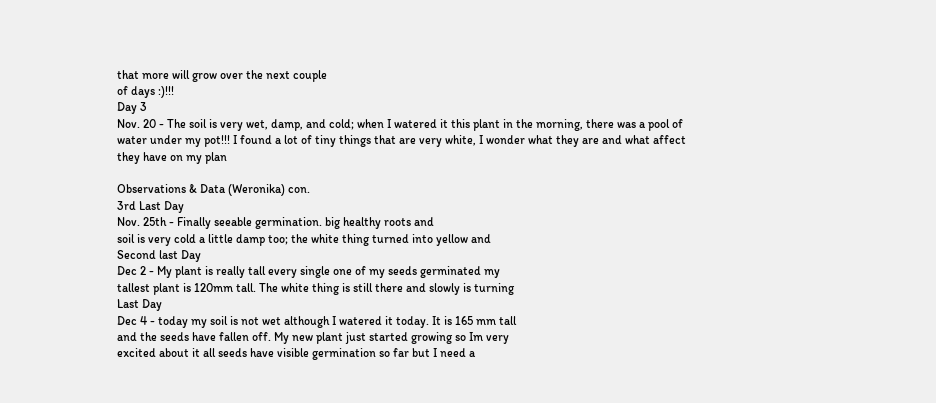that more will grow over the next couple
of days :)!!!
Day 3
Nov. 20 - The soil is very wet, damp, and cold; when I watered it this plant in the morning, there was a pool of
water under my pot!!! I found a lot of tiny things that are very white, I wonder what they are and what affect
they have on my plan

Observations & Data (Weronika) con.
3rd Last Day
Nov. 25th - Finally seeable germination. big healthy roots and
soil is very cold a little damp too; the white thing turned into yellow and
Second last Day
Dec 2 - My plant is really tall every single one of my seeds germinated my
tallest plant is 120mm tall. The white thing is still there and slowly is turning
Last Day
Dec 4 - today my soil is not wet although I watered it today. It is 165 mm tall
and the seeds have fallen off. My new plant just started growing so Im very
excited about it all seeds have visible germination so far but I need a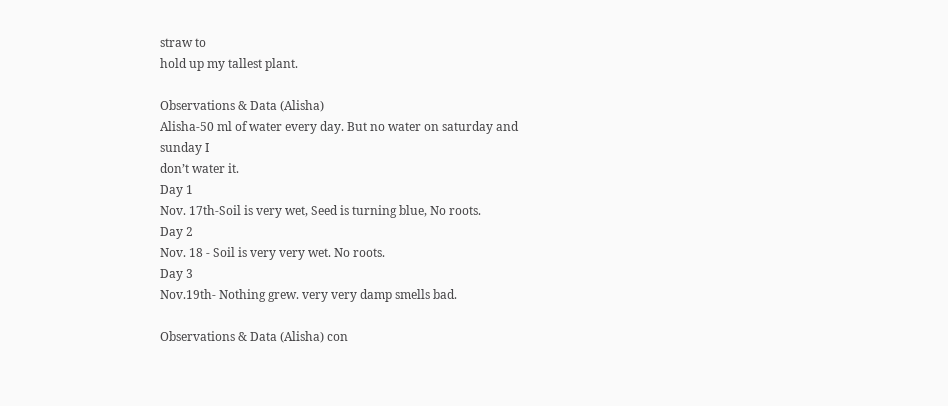straw to
hold up my tallest plant.

Observations & Data (Alisha)
Alisha-50 ml of water every day. But no water on saturday and sunday I
don’t water it.
Day 1
Nov. 17th-Soil is very wet, Seed is turning blue, No roots.
Day 2
Nov. 18 - Soil is very very wet. No roots.
Day 3
Nov.19th- Nothing grew. very very damp smells bad.

Observations & Data (Alisha) con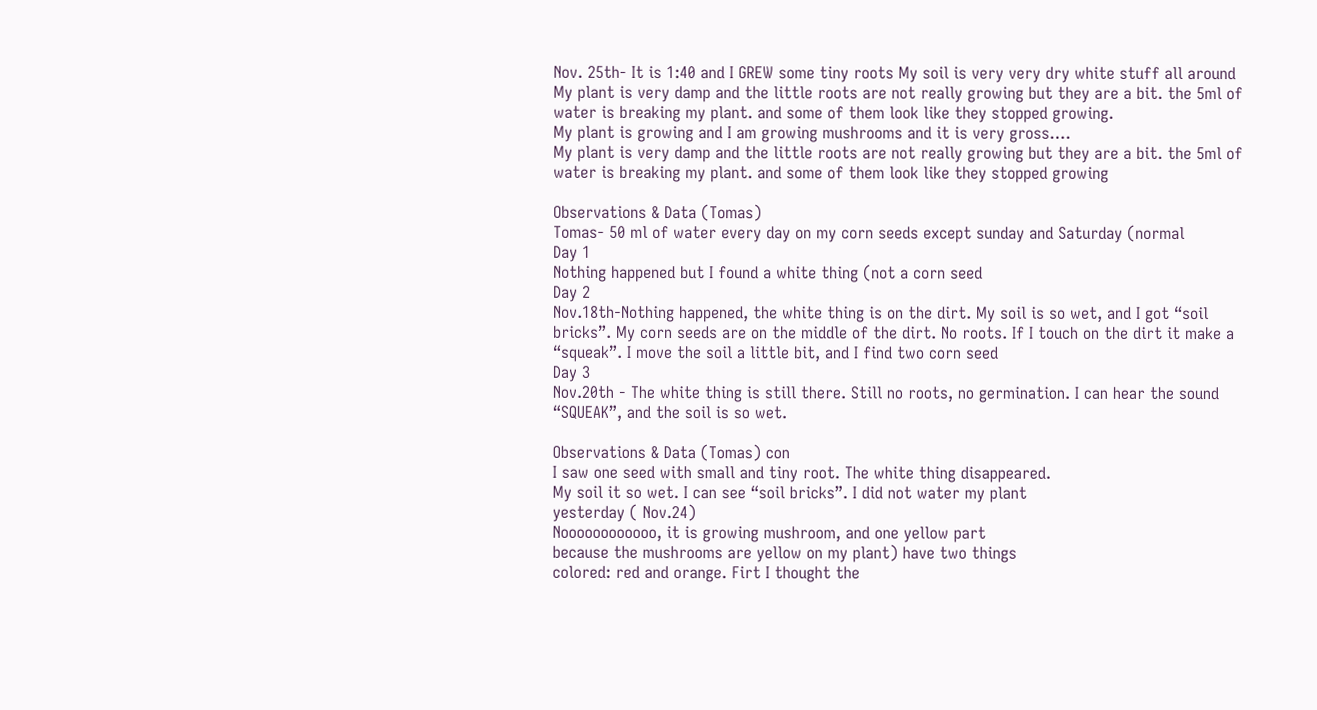Nov. 25th- It is 1:40 and I GREW some tiny roots My soil is very very dry white stuff all around
My plant is very damp and the little roots are not really growing but they are a bit. the 5ml of
water is breaking my plant. and some of them look like they stopped growing.
My plant is growing and I am growing mushrooms and it is very gross….
My plant is very damp and the little roots are not really growing but they are a bit. the 5ml of
water is breaking my plant. and some of them look like they stopped growing

Observations & Data (Tomas)
Tomas- 50 ml of water every day on my corn seeds except sunday and Saturday (normal
Day 1
Nothing happened but I found a white thing (not a corn seed
Day 2
Nov.18th-Nothing happened, the white thing is on the dirt. My soil is so wet, and I got “soil
bricks”. My corn seeds are on the middle of the dirt. No roots. If I touch on the dirt it make a
“squeak”. I move the soil a little bit, and I find two corn seed
Day 3
Nov.20th - The white thing is still there. Still no roots, no germination. I can hear the sound
“SQUEAK”, and the soil is so wet.

Observations & Data (Tomas) con
I saw one seed with small and tiny root. The white thing disappeared.
My soil it so wet. I can see “soil bricks”. I did not water my plant
yesterday ( Nov.24)
Noooooooooooo, it is growing mushroom, and one yellow part
because the mushrooms are yellow on my plant) have two things
colored: red and orange. Firt I thought the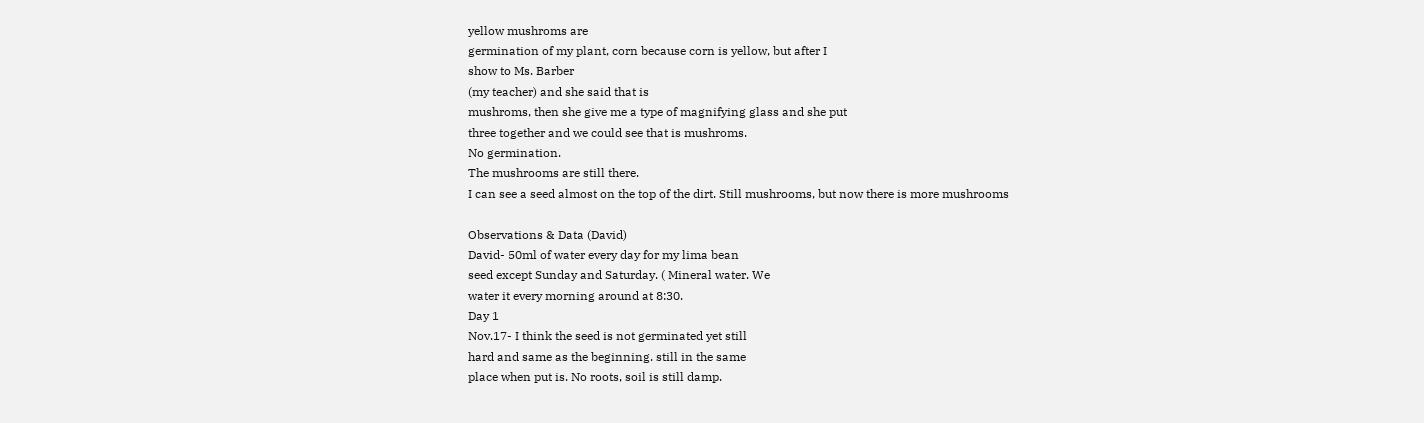yellow mushroms are
germination of my plant, corn because corn is yellow, but after I
show to Ms. Barber
(my teacher) and she said that is
mushroms, then she give me a type of magnifying glass and she put
three together and we could see that is mushroms.
No germination.
The mushrooms are still there.
I can see a seed almost on the top of the dirt. Still mushrooms, but now there is more mushrooms

Observations & Data (David)
David- 50ml of water every day for my lima bean
seed except Sunday and Saturday. ( Mineral water. We
water it every morning around at 8:30.
Day 1
Nov.17- I think the seed is not germinated yet still
hard and same as the beginning. still in the same
place when put is. No roots, soil is still damp.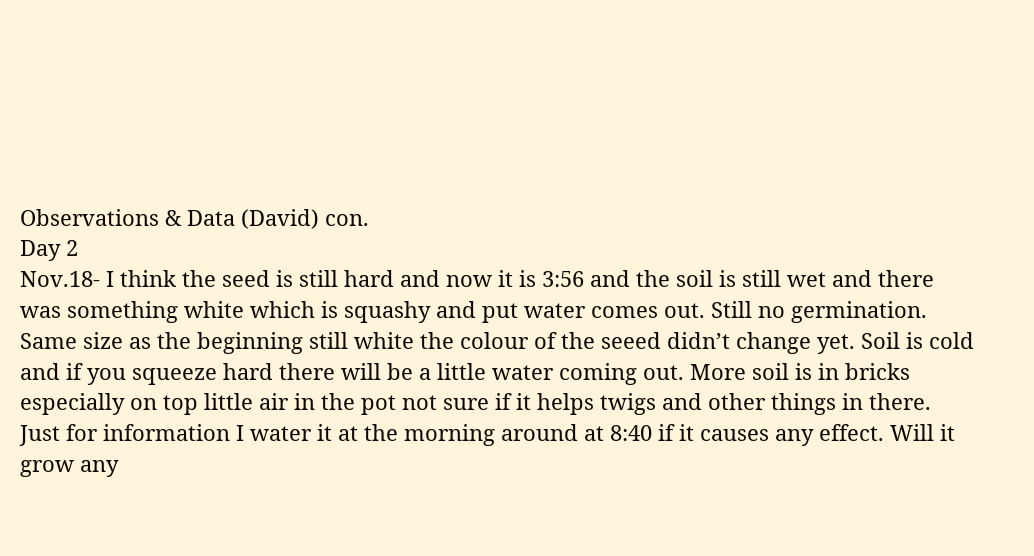Observations & Data (David) con.
Day 2
Nov.18- I think the seed is still hard and now it is 3:56 and the soil is still wet and there
was something white which is squashy and put water comes out. Still no germination.
Same size as the beginning still white the colour of the seeed didn’t change yet. Soil is cold
and if you squeeze hard there will be a little water coming out. More soil is in bricks
especially on top little air in the pot not sure if it helps twigs and other things in there.
Just for information I water it at the morning around at 8:40 if it causes any effect. Will it
grow any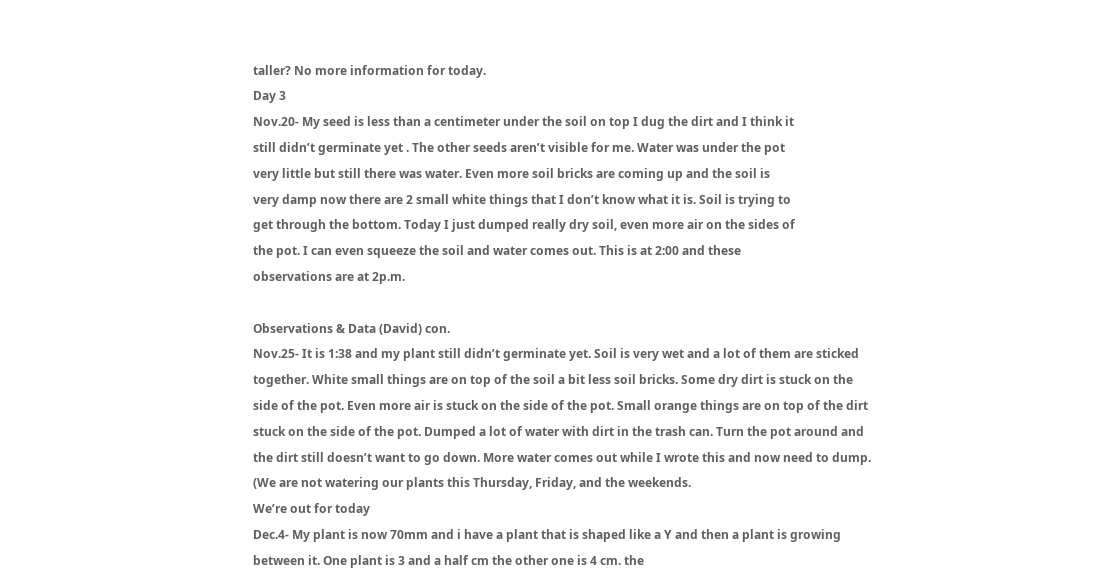taller? No more information for today.
Day 3
Nov.20- My seed is less than a centimeter under the soil on top I dug the dirt and I think it
still didn’t germinate yet . The other seeds aren’t visible for me. Water was under the pot
very little but still there was water. Even more soil bricks are coming up and the soil is
very damp now there are 2 small white things that I don’t know what it is. Soil is trying to
get through the bottom. Today I just dumped really dry soil, even more air on the sides of
the pot. I can even squeeze the soil and water comes out. This is at 2:00 and these
observations are at 2p.m.

Observations & Data (David) con.
Nov.25- It is 1:38 and my plant still didn’t germinate yet. Soil is very wet and a lot of them are sticked
together. White small things are on top of the soil a bit less soil bricks. Some dry dirt is stuck on the
side of the pot. Even more air is stuck on the side of the pot. Small orange things are on top of the dirt
stuck on the side of the pot. Dumped a lot of water with dirt in the trash can. Turn the pot around and
the dirt still doesn’t want to go down. More water comes out while I wrote this and now need to dump.
(We are not watering our plants this Thursday, Friday, and the weekends.
We’re out for today
Dec.4- My plant is now 70mm and i have a plant that is shaped like a Y and then a plant is growing
between it. One plant is 3 and a half cm the other one is 4 cm. the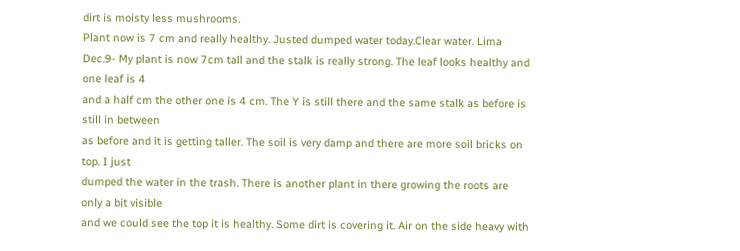dirt is moisty less mushrooms.
Plant now is 7 cm and really healthy. Justed dumped water today.Clear water. Lima
Dec.9- My plant is now 7cm tall and the stalk is really strong. The leaf looks healthy and one leaf is 4
and a half cm the other one is 4 cm. The Y is still there and the same stalk as before is still in between
as before and it is getting taller. The soil is very damp and there are more soil bricks on top. I just
dumped the water in the trash. There is another plant in there growing the roots are only a bit visible
and we could see the top it is healthy. Some dirt is covering it. Air on the side heavy with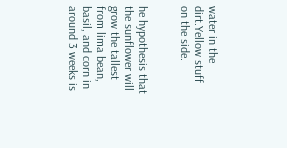water in the
dirt.Yellow stuff on the side.


he hypothesis that the sunflower will grow the tallest from lima bean, basil, and corn in around 3 weeks is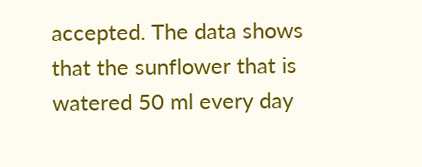accepted. The data shows that the sunflower that is watered 50 ml every day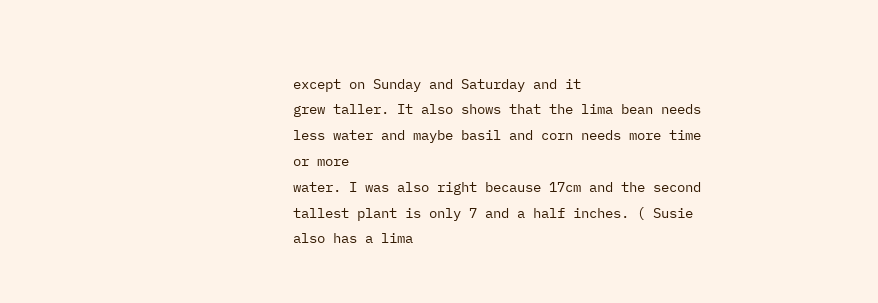except on Sunday and Saturday and it
grew taller. It also shows that the lima bean needs less water and maybe basil and corn needs more time or more
water. I was also right because 17cm and the second tallest plant is only 7 and a half inches. ( Susie also has a lima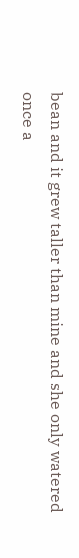bean and it grew taller than mine and she only watered once a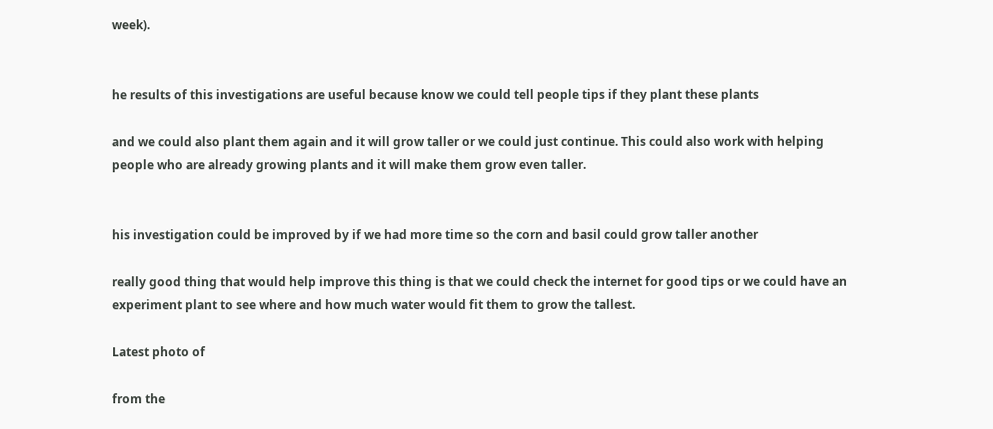week).


he results of this investigations are useful because know we could tell people tips if they plant these plants

and we could also plant them again and it will grow taller or we could just continue. This could also work with helping
people who are already growing plants and it will make them grow even taller.


his investigation could be improved by if we had more time so the corn and basil could grow taller another

really good thing that would help improve this thing is that we could check the internet for good tips or we could have an
experiment plant to see where and how much water would fit them to grow the tallest.

Latest photo of

from the